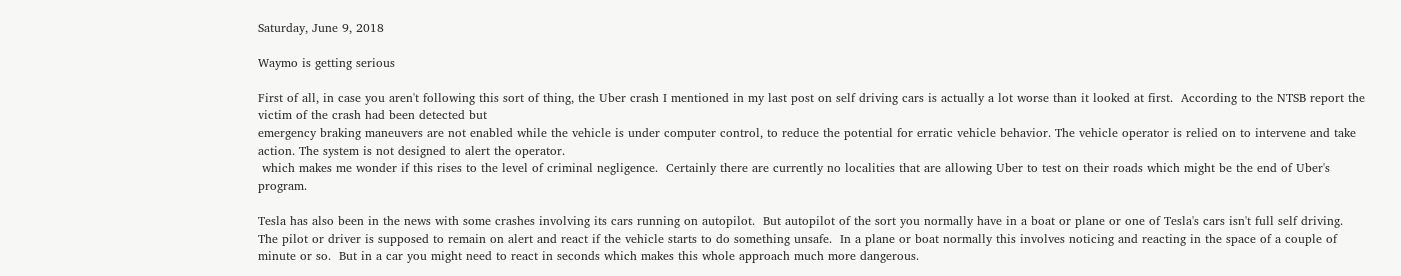Saturday, June 9, 2018

Waymo is getting serious

First of all, in case you aren't following this sort of thing, the Uber crash I mentioned in my last post on self driving cars is actually a lot worse than it looked at first.  According to the NTSB report the victim of the crash had been detected but
emergency braking maneuvers are not enabled while the vehicle is under computer control, to reduce the potential for erratic vehicle behavior. The vehicle operator is relied on to intervene and take action. The system is not designed to alert the operator.
 which makes me wonder if this rises to the level of criminal negligence.  Certainly there are currently no localities that are allowing Uber to test on their roads which might be the end of Uber's program.

Tesla has also been in the news with some crashes involving its cars running on autopilot.  But autopilot of the sort you normally have in a boat or plane or one of Tesla's cars isn't full self driving.  The pilot or driver is supposed to remain on alert and react if the vehicle starts to do something unsafe.  In a plane or boat normally this involves noticing and reacting in the space of a couple of minute or so.  But in a car you might need to react in seconds which makes this whole approach much more dangerous.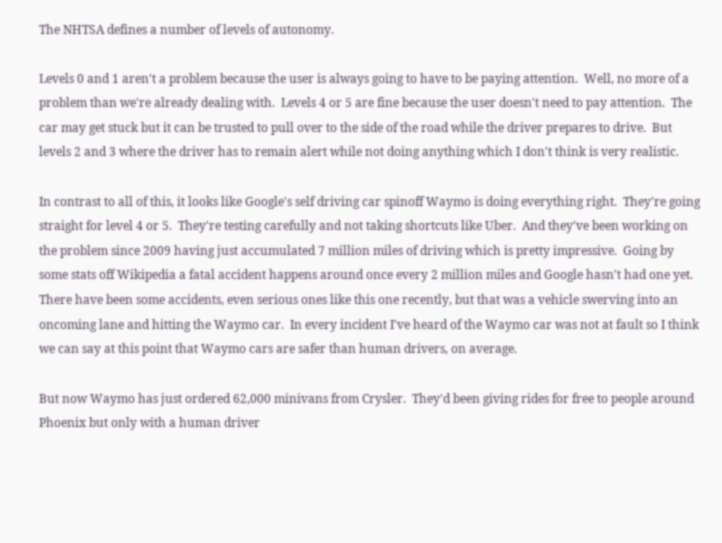The NHTSA defines a number of levels of autonomy.

Levels 0 and 1 aren't a problem because the user is always going to have to be paying attention.  Well, no more of a problem than we're already dealing with.  Levels 4 or 5 are fine because the user doesn't need to pay attention.  The car may get stuck but it can be trusted to pull over to the side of the road while the driver prepares to drive.  But levels 2 and 3 where the driver has to remain alert while not doing anything which I don't think is very realistic.

In contrast to all of this, it looks like Google's self driving car spinoff Waymo is doing everything right.  They're going straight for level 4 or 5.  They're testing carefully and not taking shortcuts like Uber.  And they've been working on the problem since 2009 having just accumulated 7 million miles of driving which is pretty impressive.  Going by some stats off Wikipedia a fatal accident happens around once every 2 million miles and Google hasn't had one yet.  There have been some accidents, even serious ones like this one recently, but that was a vehicle swerving into an oncoming lane and hitting the Waymo car.  In every incident I've heard of the Waymo car was not at fault so I think we can say at this point that Waymo cars are safer than human drivers, on average.

But now Waymo has just ordered 62,000 minivans from Crysler.  They'd been giving rides for free to people around Phoenix but only with a human driver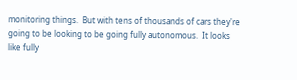monitoring things.  But with tens of thousands of cars they're going to be looking to be going fully autonomous.  It looks like fully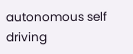autonomous self driving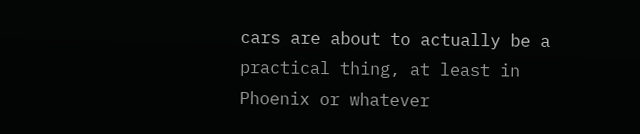cars are about to actually be a practical thing, at least in Phoenix or whatever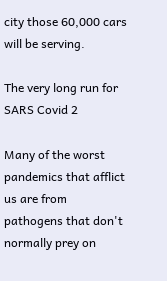city those 60,000 cars will be serving.

The very long run for SARS Covid 2

Many of the worst pandemics that afflict us are from pathogens that don't normally prey on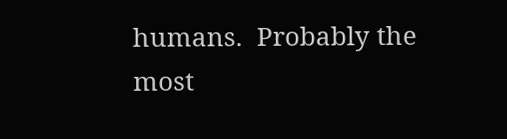humans.  Probably the most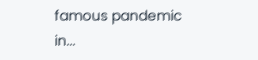famous pandemic in...